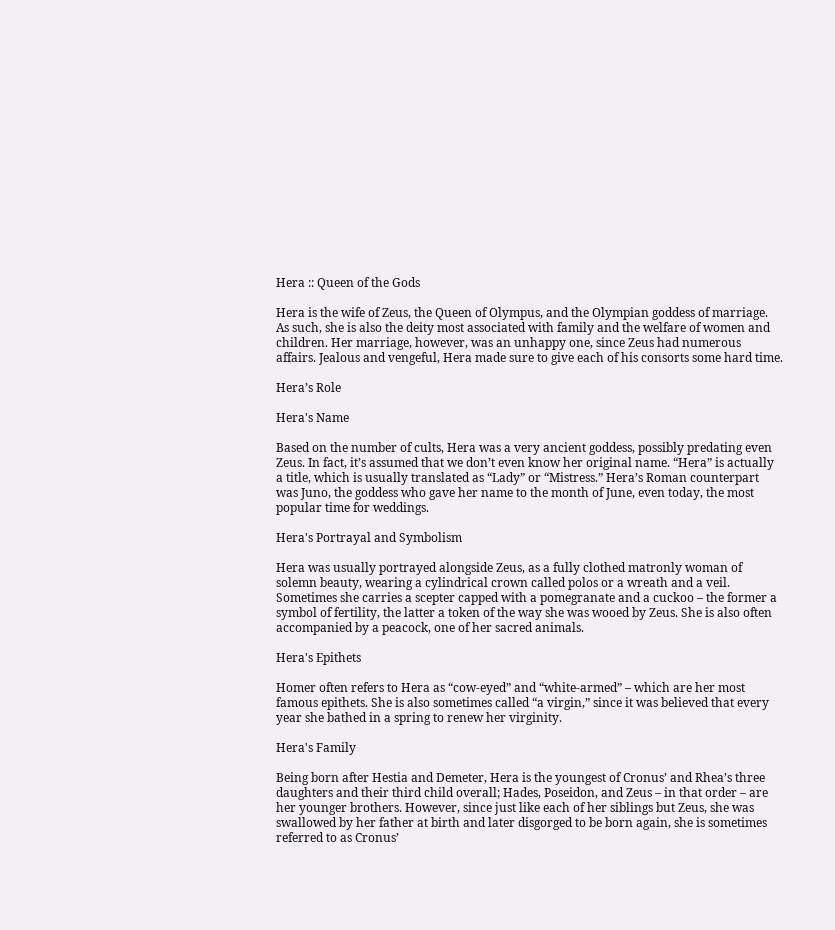Hera :: Queen of the Gods

Hera is the wife of Zeus, the Queen of Olympus, and the Olympian goddess of marriage. As such, she is also the deity most associated with family and the welfare of women and children. Her marriage, however, was an unhappy one, since Zeus had numerous affairs. Jealous and vengeful, Hera made sure to give each of his consorts some hard time.

Hera’s Role

Hera's Name

Based on the number of cults, Hera was a very ancient goddess, possibly predating even Zeus. In fact, it’s assumed that we don’t even know her original name. “Hera” is actually a title, which is usually translated as “Lady” or “Mistress.” Hera’s Roman counterpart was Juno, the goddess who gave her name to the month of June, even today, the most popular time for weddings.

Hera's Portrayal and Symbolism

Hera was usually portrayed alongside Zeus, as a fully clothed matronly woman of solemn beauty, wearing a cylindrical crown called polos or a wreath and a veil. Sometimes she carries a scepter capped with a pomegranate and a cuckoo – the former a symbol of fertility, the latter a token of the way she was wooed by Zeus. She is also often accompanied by a peacock, one of her sacred animals.

Hera's Epithets

Homer often refers to Hera as “cow-eyed” and “white-armed” – which are her most famous epithets. She is also sometimes called “a virgin,” since it was believed that every year she bathed in a spring to renew her virginity.

Hera's Family

Being born after Hestia and Demeter, Hera is the youngest of Cronus’ and Rhea’s three daughters and their third child overall; Hades, Poseidon, and Zeus – in that order – are her younger brothers. However, since just like each of her siblings but Zeus, she was swallowed by her father at birth and later disgorged to be born again, she is sometimes referred to as Cronus’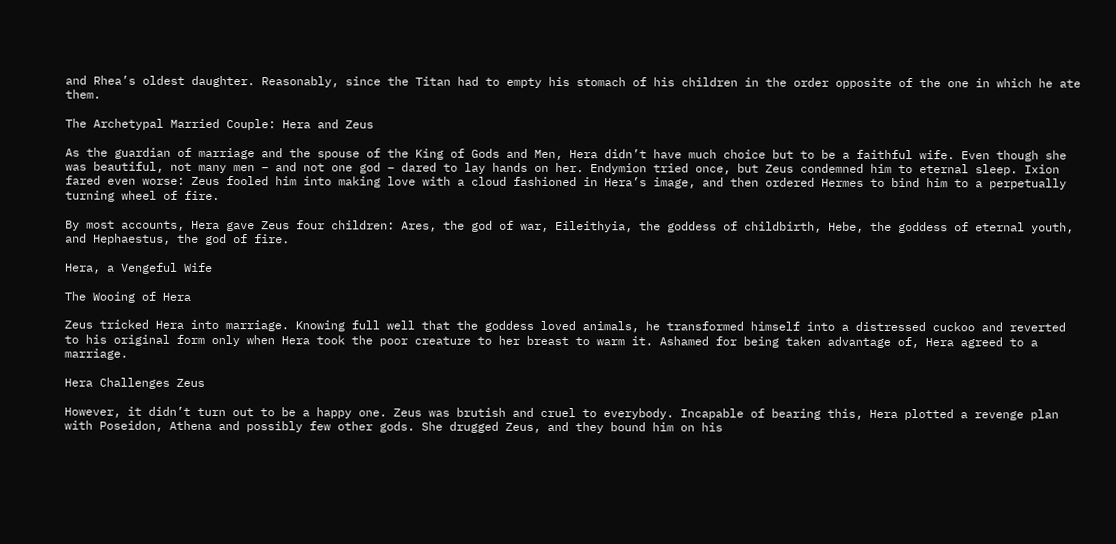and Rhea’s oldest daughter. Reasonably, since the Titan had to empty his stomach of his children in the order opposite of the one in which he ate them.

The Archetypal Married Couple: Hera and Zeus

As the guardian of marriage and the spouse of the King of Gods and Men, Hera didn’t have much choice but to be a faithful wife. Even though she was beautiful, not many men – and not one god – dared to lay hands on her. Endymion tried once, but Zeus condemned him to eternal sleep. Ixion fared even worse: Zeus fooled him into making love with a cloud fashioned in Hera’s image, and then ordered Hermes to bind him to a perpetually turning wheel of fire.

By most accounts, Hera gave Zeus four children: Ares, the god of war, Eileithyia, the goddess of childbirth, Hebe, the goddess of eternal youth, and Hephaestus, the god of fire.

Hera, a Vengeful Wife

The Wooing of Hera

Zeus tricked Hera into marriage. Knowing full well that the goddess loved animals, he transformed himself into a distressed cuckoo and reverted to his original form only when Hera took the poor creature to her breast to warm it. Ashamed for being taken advantage of, Hera agreed to a marriage.

Hera Challenges Zeus

However, it didn’t turn out to be a happy one. Zeus was brutish and cruel to everybody. Incapable of bearing this, Hera plotted a revenge plan with Poseidon, Athena and possibly few other gods. She drugged Zeus, and they bound him on his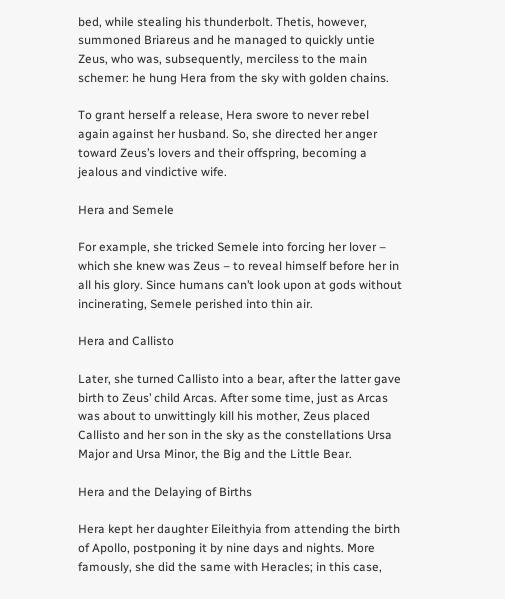bed, while stealing his thunderbolt. Thetis, however, summoned Briareus and he managed to quickly untie Zeus, who was, subsequently, merciless to the main schemer: he hung Hera from the sky with golden chains.

To grant herself a release, Hera swore to never rebel again against her husband. So, she directed her anger toward Zeus’s lovers and their offspring, becoming a jealous and vindictive wife.

Hera and Semele

For example, she tricked Semele into forcing her lover – which she knew was Zeus – to reveal himself before her in all his glory. Since humans can’t look upon at gods without incinerating, Semele perished into thin air.

Hera and Callisto

Later, she turned Callisto into a bear, after the latter gave birth to Zeus’ child Arcas. After some time, just as Arcas was about to unwittingly kill his mother, Zeus placed Callisto and her son in the sky as the constellations Ursa Major and Ursa Minor, the Big and the Little Bear.

Hera and the Delaying of Births

Hera kept her daughter Eileithyia from attending the birth of Apollo, postponing it by nine days and nights. More famously, she did the same with Heracles; in this case,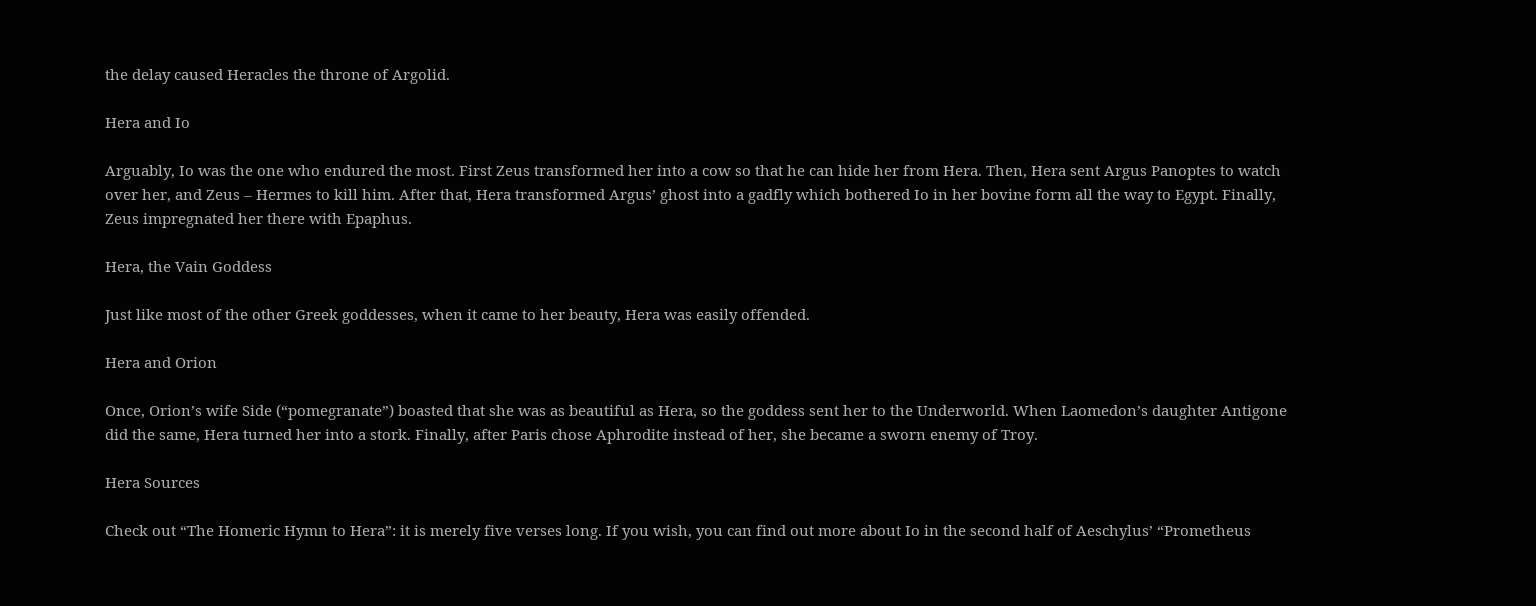the delay caused Heracles the throne of Argolid.

Hera and Io

Arguably, Io was the one who endured the most. First Zeus transformed her into a cow so that he can hide her from Hera. Then, Hera sent Argus Panoptes to watch over her, and Zeus – Hermes to kill him. After that, Hera transformed Argus’ ghost into a gadfly which bothered Io in her bovine form all the way to Egypt. Finally, Zeus impregnated her there with Epaphus.

Hera, the Vain Goddess

Just like most of the other Greek goddesses, when it came to her beauty, Hera was easily offended.

Hera and Orion

Once, Orion’s wife Side (“pomegranate”) boasted that she was as beautiful as Hera, so the goddess sent her to the Underworld. When Laomedon’s daughter Antigone did the same, Hera turned her into a stork. Finally, after Paris chose Aphrodite instead of her, she became a sworn enemy of Troy.

Hera Sources

Check out “The Homeric Hymn to Hera”: it is merely five verses long. If you wish, you can find out more about Io in the second half of Aeschylus’ “Prometheus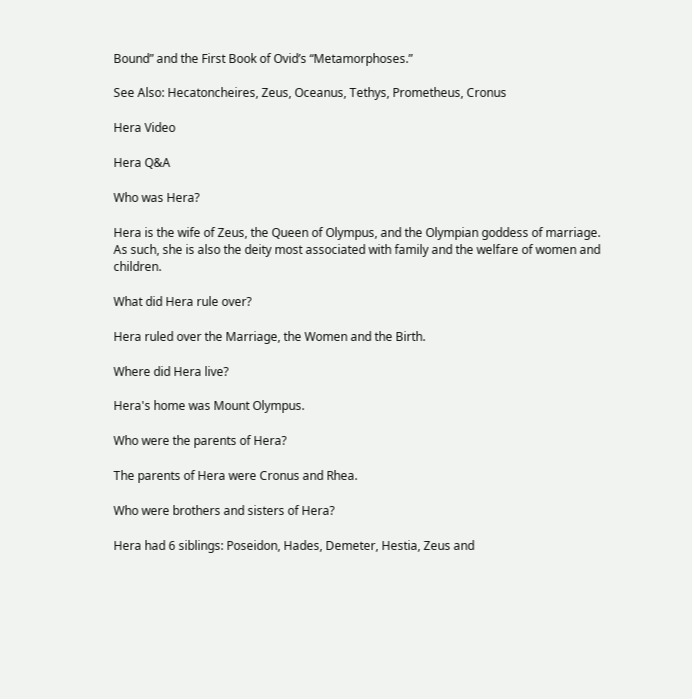Bound” and the First Book of Ovid’s “Metamorphoses.”

See Also: Hecatoncheires, Zeus, Oceanus, Tethys, Prometheus, Cronus

Hera Video

Hera Q&A

Who was Hera?

Hera is the wife of Zeus, the Queen of Olympus, and the Olympian goddess of marriage. As such, she is also the deity most associated with family and the welfare of women and children.

What did Hera rule over?

Hera ruled over the Marriage, the Women and the Birth.

Where did Hera live?

Hera's home was Mount Olympus.

Who were the parents of Hera?

The parents of Hera were Cronus and Rhea.

Who were brothers and sisters of Hera?

Hera had 6 siblings: Poseidon, Hades, Demeter, Hestia, Zeus and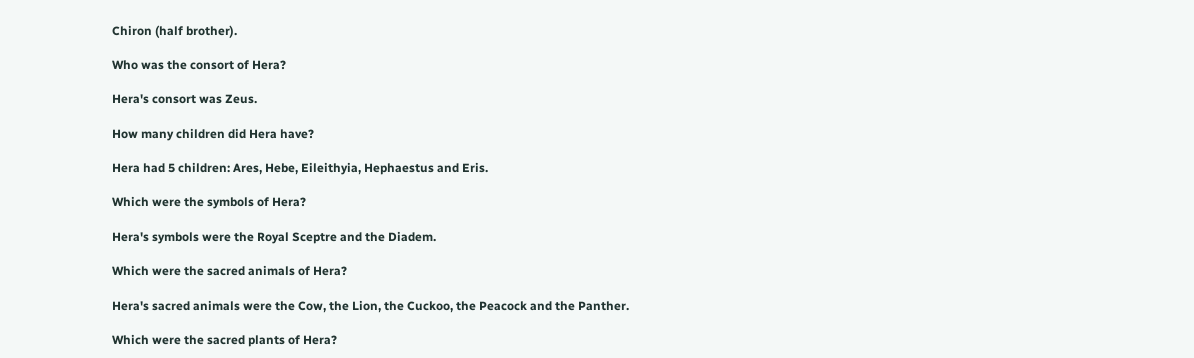Chiron (half brother).

Who was the consort of Hera?

Hera's consort was Zeus.

How many children did Hera have?

Hera had 5 children: Ares, Hebe, Eileithyia, Hephaestus and Eris.

Which were the symbols of Hera?

Hera's symbols were the Royal Sceptre and the Diadem.

Which were the sacred animals of Hera?

Hera's sacred animals were the Cow, the Lion, the Cuckoo, the Peacock and the Panther.

Which were the sacred plants of Hera?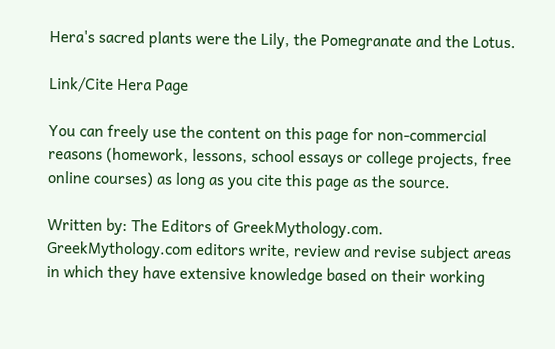Hera's sacred plants were the Lily, the Pomegranate and the Lotus.

Link/Cite Hera Page

You can freely use the content on this page for non-commercial reasons (homework, lessons, school essays or college projects, free online courses) as long as you cite this page as the source.

Written by: The Editors of GreekMythology.com. GreekMythology.com editors write, review and revise subject areas in which they have extensive knowledge based on their working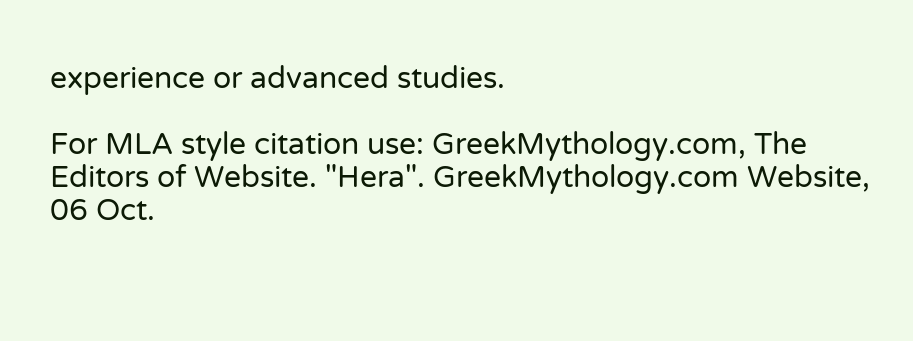experience or advanced studies.

For MLA style citation use: GreekMythology.com, The Editors of Website. "Hera". GreekMythology.com Website, 06 Oct.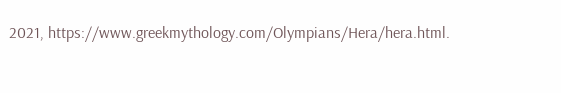2021, https://www.greekmythology.com/Olympians/Hera/hera.html.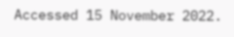Accessed 15 November 2022.